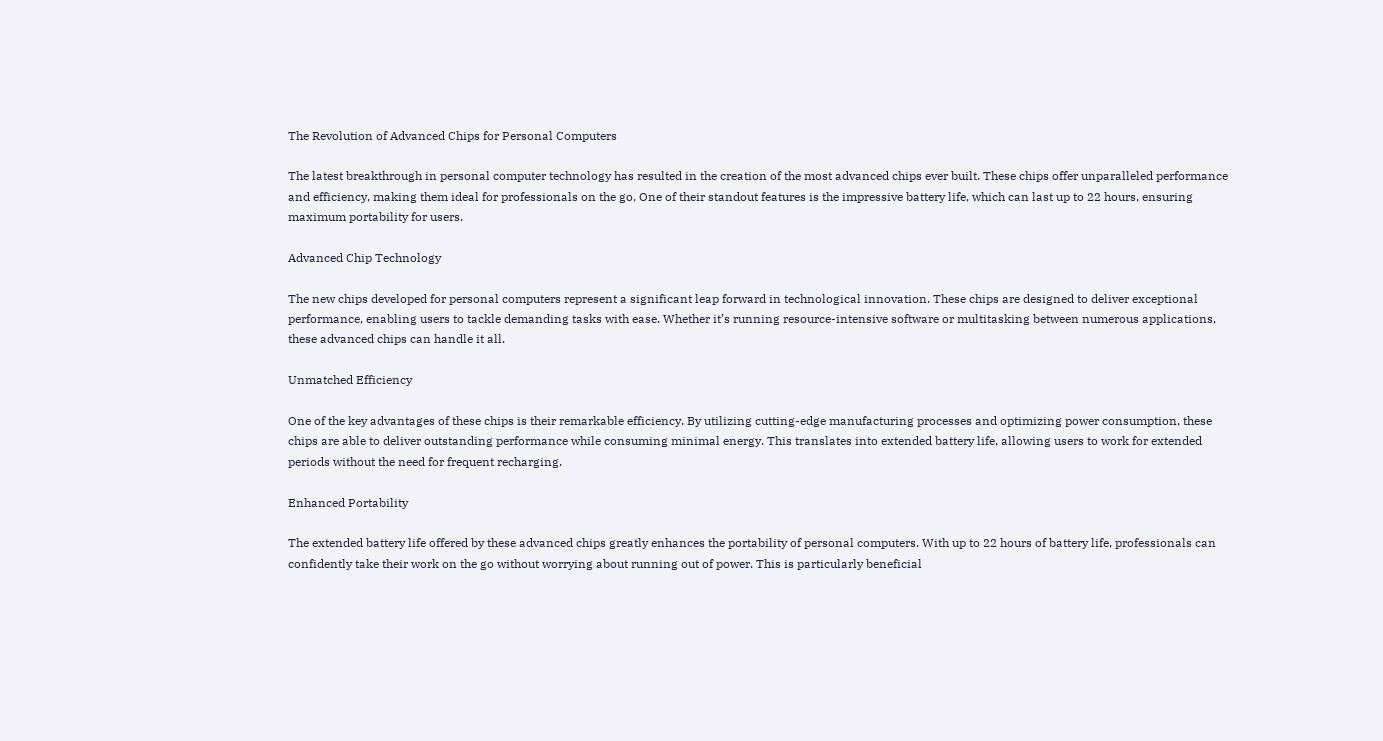The Revolution of Advanced Chips for Personal Computers

The latest breakthrough in personal computer technology has resulted in the creation of the most advanced chips ever built. These chips offer unparalleled performance and efficiency, making them ideal for professionals on the go. One of their standout features is the impressive battery life, which can last up to 22 hours, ensuring maximum portability for users.

Advanced Chip Technology

The new chips developed for personal computers represent a significant leap forward in technological innovation. These chips are designed to deliver exceptional performance, enabling users to tackle demanding tasks with ease. Whether it’s running resource-intensive software or multitasking between numerous applications, these advanced chips can handle it all.

Unmatched Efficiency

One of the key advantages of these chips is their remarkable efficiency. By utilizing cutting-edge manufacturing processes and optimizing power consumption, these chips are able to deliver outstanding performance while consuming minimal energy. This translates into extended battery life, allowing users to work for extended periods without the need for frequent recharging.

Enhanced Portability

The extended battery life offered by these advanced chips greatly enhances the portability of personal computers. With up to 22 hours of battery life, professionals can confidently take their work on the go without worrying about running out of power. This is particularly beneficial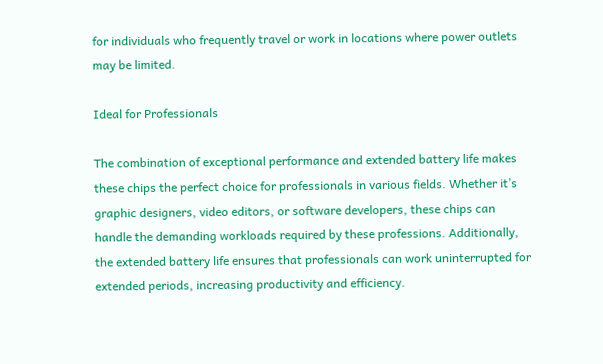for individuals who frequently travel or work in locations where power outlets may be limited.

Ideal for Professionals

The combination of exceptional performance and extended battery life makes these chips the perfect choice for professionals in various fields. Whether it’s graphic designers, video editors, or software developers, these chips can handle the demanding workloads required by these professions. Additionally, the extended battery life ensures that professionals can work uninterrupted for extended periods, increasing productivity and efficiency.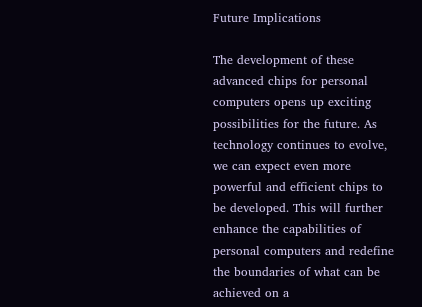Future Implications

The development of these advanced chips for personal computers opens up exciting possibilities for the future. As technology continues to evolve, we can expect even more powerful and efficient chips to be developed. This will further enhance the capabilities of personal computers and redefine the boundaries of what can be achieved on a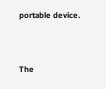portable device.


The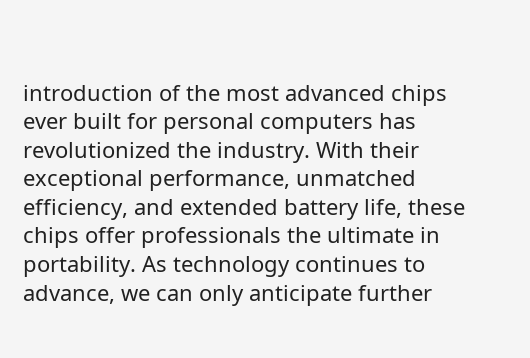introduction of the most advanced chips ever built for personal computers has revolutionized the industry. With their exceptional performance, unmatched efficiency, and extended battery life, these chips offer professionals the ultimate in portability. As technology continues to advance, we can only anticipate further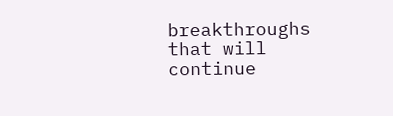breakthroughs that will continue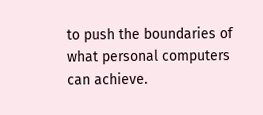to push the boundaries of what personal computers can achieve.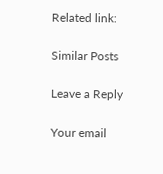Related link:

Similar Posts

Leave a Reply

Your email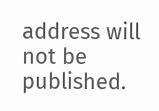address will not be published.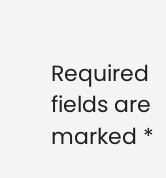Required fields are marked *